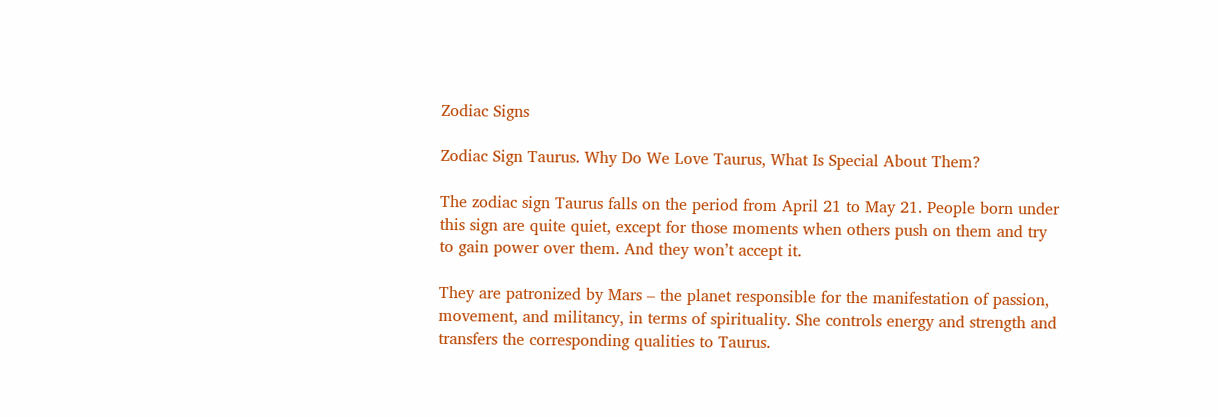Zodiac Signs

Zodiac Sign Taurus. Why Do We Love Taurus, What Is Special About Them?

The zodiac sign Taurus falls on the period from April 21 to May 21. People born under this sign are quite quiet, except for those moments when others push on them and try to gain power over them. And they won’t accept it.

They are patronized by Mars – the planet responsible for the manifestation of passion, movement, and militancy, in terms of spirituality. She controls energy and strength and transfers the corresponding qualities to Taurus.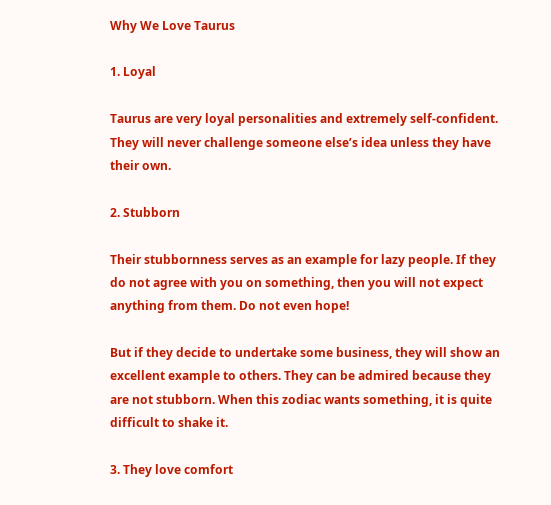Why We Love Taurus

1. Loyal

Taurus are very loyal personalities and extremely self-confident. They will never challenge someone else’s idea unless they have their own.

2. Stubborn

Their stubbornness serves as an example for lazy people. If they do not agree with you on something, then you will not expect anything from them. Do not even hope!

But if they decide to undertake some business, they will show an excellent example to others. They can be admired because they are not stubborn. When this zodiac wants something, it is quite difficult to shake it.

3. They love comfort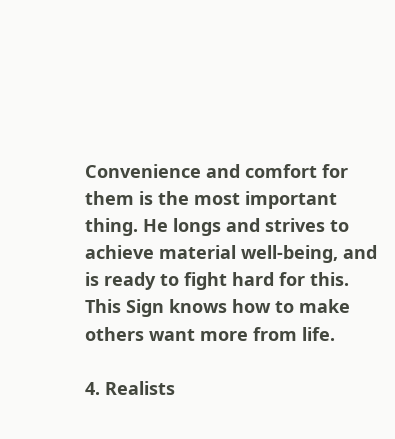Convenience and comfort for them is the most important thing. He longs and strives to achieve material well-being, and is ready to fight hard for this. This Sign knows how to make others want more from life.

4. Realists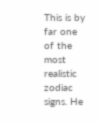This is by far one of the most realistic zodiac signs. He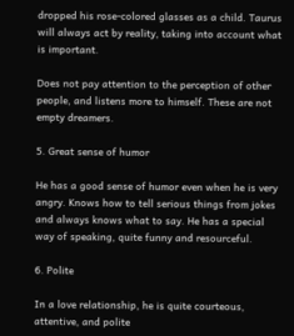dropped his rose-colored glasses as a child. Taurus will always act by reality, taking into account what is important.

Does not pay attention to the perception of other people, and listens more to himself. These are not empty dreamers.

5. Great sense of humor

He has a good sense of humor even when he is very angry. Knows how to tell serious things from jokes and always knows what to say. He has a special way of speaking, quite funny and resourceful.

6. Polite

In a love relationship, he is quite courteous, attentive, and polite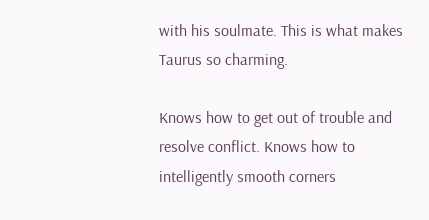with his soulmate. This is what makes Taurus so charming.

Knows how to get out of trouble and resolve conflict. Knows how to intelligently smooth corners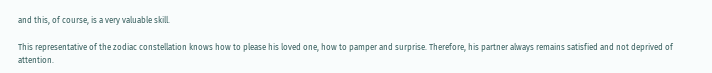and this, of course, is a very valuable skill.

This representative of the zodiac constellation knows how to please his loved one, how to pamper and surprise. Therefore, his partner always remains satisfied and not deprived of attention.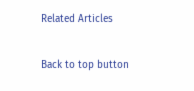Related Articles

Back to top button